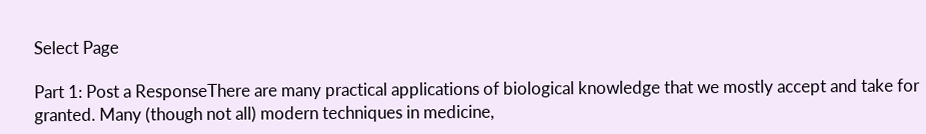Select Page

Part 1: Post a ResponseThere are many practical applications of biological knowledge that we mostly accept and take for granted. Many (though not all) modern techniques in medicine,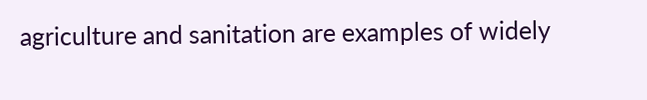agriculture and sanitation are examples of widely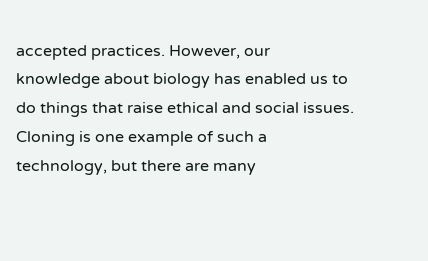accepted practices. However, our knowledge about biology has enabled us to do things that raise ethical and social issues. Cloning is one example of such a technology, but there are many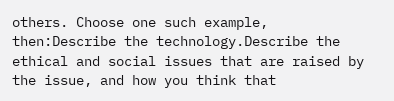others. Choose one such example, then:Describe the technology.Describe the ethical and social issues that are raised by the issue, and how you think that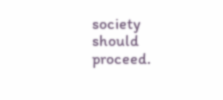society should proceed.